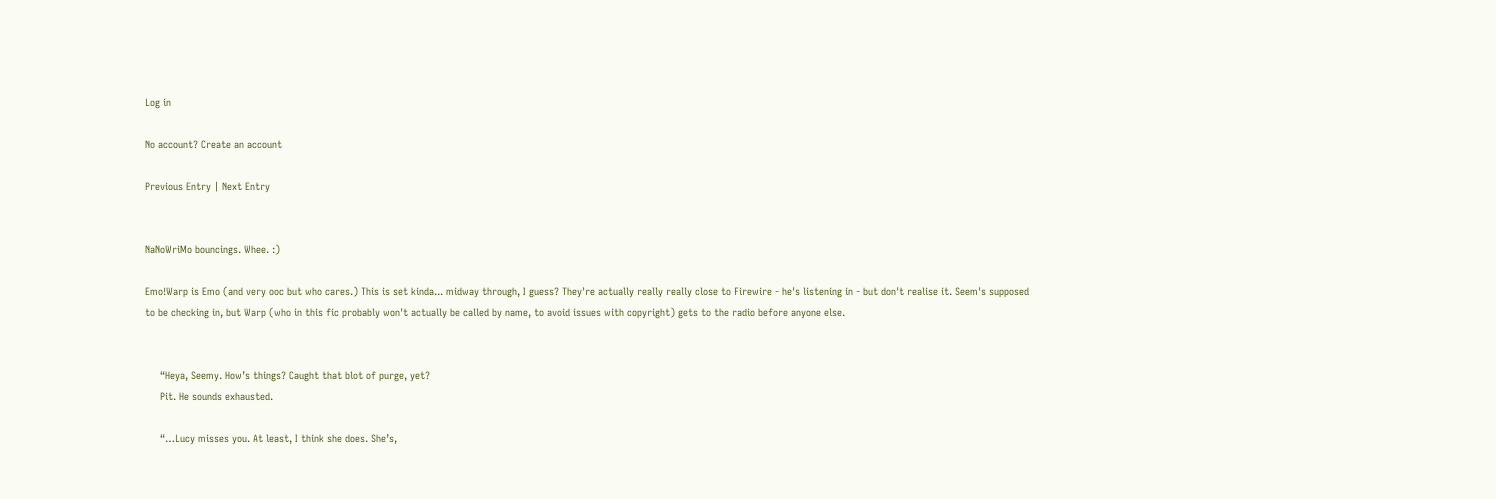Log in

No account? Create an account

Previous Entry | Next Entry


NaNoWriMo bouncings. Whee. :)

Emo!Warp is Emo (and very ooc but who cares.) This is set kinda... midway through, I guess? They're actually really really close to Firewire - he's listening in - but don't realise it. Seem's supposed to be checking in, but Warp (who in this fic probably won't actually be called by name, to avoid issues with copyright) gets to the radio before anyone else.


     “Heya, Seemy. How’s things? Caught that blot of purge, yet?
     Pit. He sounds exhausted.

     “…Lucy misses you. At least, I think she does. She’s,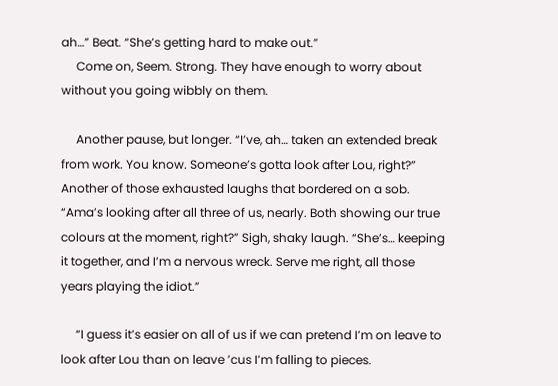ah…” Beat. “She’s getting hard to make out.”
     Come on, Seem. Strong. They have enough to worry about without you going wibbly on them.

     Another pause, but longer. “I’ve, ah… taken an extended break from work. You know. Someone’s gotta look after Lou, right?” Another of those exhausted laughs that bordered on a sob. “Ama’s looking after all three of us, nearly. Both showing our true colours at the moment, right?” Sigh, shaky laugh. “She’s… keeping it together, and I’m a nervous wreck. Serve me right, all those years playing the idiot.”

     “I guess it’s easier on all of us if we can pretend I’m on leave to look after Lou than on leave ’cus I’m falling to pieces.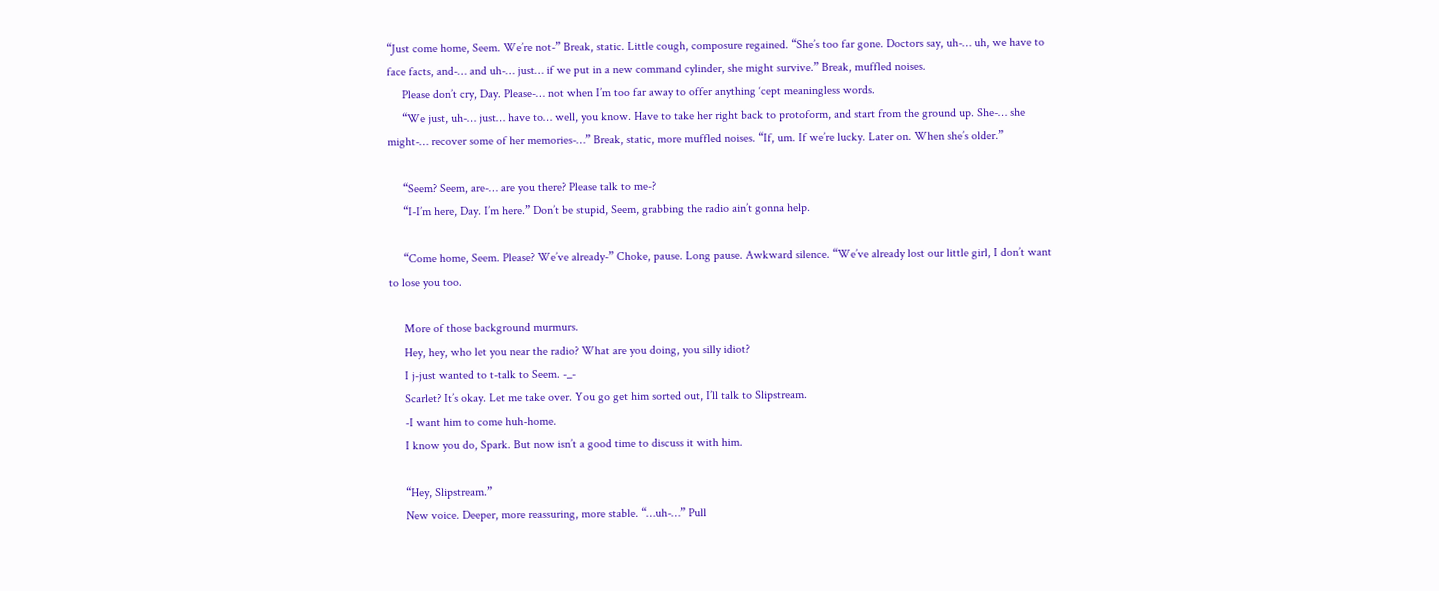“Just come home, Seem. We’re not-” Break, static. Little cough, composure regained. “She’s too far gone. Doctors say, uh-… uh, we have to face facts, and-… and uh-… just… if we put in a new command cylinder, she might survive.” Break, muffled noises.
     Please don’t cry, Day. Please-… not when I’m too far away to offer anything ‘cept meaningless words.
     “We just, uh-… just… have to… well, you know. Have to take her right back to protoform, and start from the ground up. She-… she might-… recover some of her memories-…” Break, static, more muffled noises. “If, um. If we’re lucky. Later on. When she’s older.”

     “Seem? Seem, are-… are you there? Please talk to me-?
     “I-I’m here, Day. I’m here.” Don’t be stupid, Seem, grabbing the radio ain’t gonna help.

     “Come home, Seem. Please? We’ve already-” Choke, pause. Long pause. Awkward silence. “We’ve already lost our little girl, I don’t want to lose you too.

     More of those background murmurs.
     Hey, hey, who let you near the radio? What are you doing, you silly idiot?
     I j-just wanted to t-talk to Seem. -_-
     Scarlet? It’s okay. Let me take over. You go get him sorted out, I’ll talk to Slipstream.
     -I want him to come huh-home.
     I know you do, Spark. But now isn’t a good time to discuss it with him.

     “Hey, Slipstream.”
     New voice. Deeper, more reassuring, more stable. “…uh-…” Pull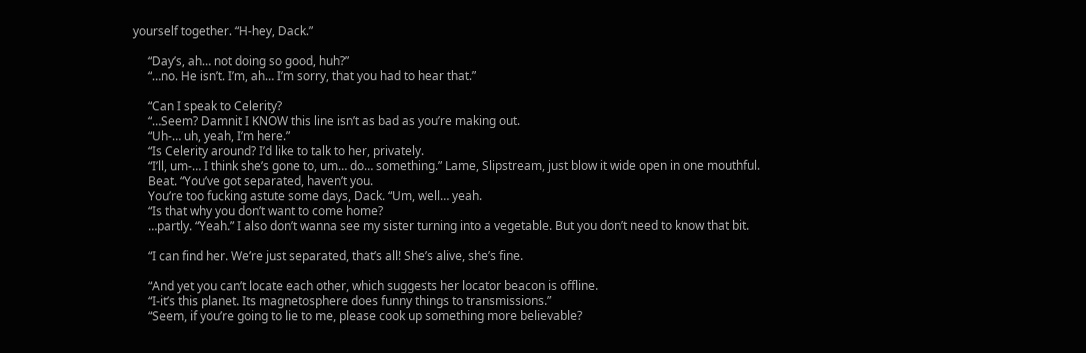yourself together. “H-hey, Dack.”

     “Day’s, ah… not doing so good, huh?”
     “…no. He isn’t. I’m, ah… I’m sorry, that you had to hear that.”

     “Can I speak to Celerity?
     “…Seem? Damnit I KNOW this line isn’t as bad as you’re making out.
     “Uh-… uh, yeah, I’m here.”
     “Is Celerity around? I’d like to talk to her, privately.
     “I’ll, um-… I think she’s gone to, um… do… something.” Lame, Slipstream, just blow it wide open in one mouthful.
     Beat. “You’ve got separated, haven’t you.
     You’re too fucking astute some days, Dack. “Um, well… yeah.
     “Is that why you don’t want to come home?
     …partly. “Yeah.” I also don’t wanna see my sister turning into a vegetable. But you don’t need to know that bit.

     “I can find her. We’re just separated, that’s all! She’s alive, she’s fine.

     “And yet you can’t locate each other, which suggests her locator beacon is offline.
     “I-it’s this planet. Its magnetosphere does funny things to transmissions.”
     “Seem, if you’re going to lie to me, please cook up something more believable?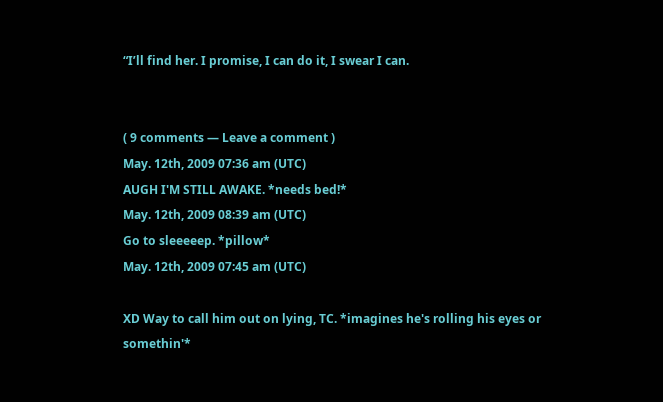“I’ll find her. I promise, I can do it, I swear I can.


( 9 comments — Leave a comment )
May. 12th, 2009 07:36 am (UTC)
AUGH I'M STILL AWAKE. *needs bed!*
May. 12th, 2009 08:39 am (UTC)
Go to sleeeeep. *pillow*
May. 12th, 2009 07:45 am (UTC)

XD Way to call him out on lying, TC. *imagines he's rolling his eyes or somethin'*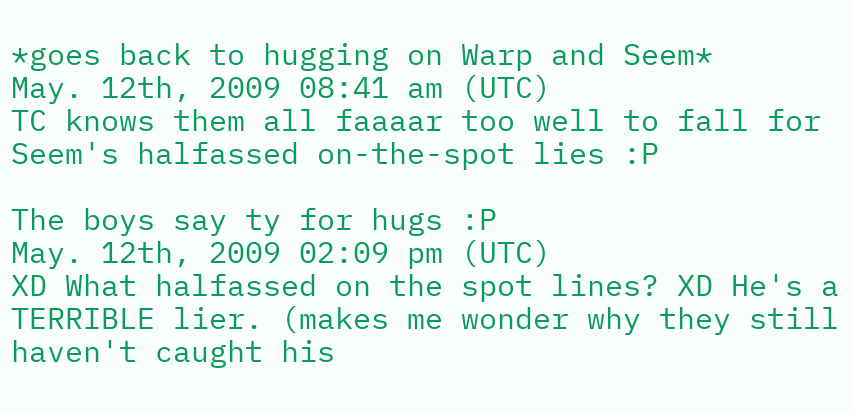*goes back to hugging on Warp and Seem*
May. 12th, 2009 08:41 am (UTC)
TC knows them all faaaar too well to fall for Seem's halfassed on-the-spot lies :P

The boys say ty for hugs :P
May. 12th, 2009 02:09 pm (UTC)
XD What halfassed on the spot lines? XD He's a TERRIBLE lier. (makes me wonder why they still haven't caught his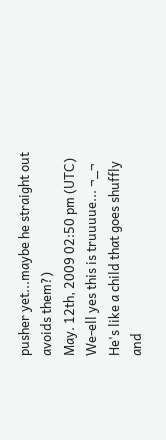pusher yet...maybe he straight out avoids them?)
May. 12th, 2009 02:50 pm (UTC)
We-ell yes this is truuuue... ¬_¬ He's like a child that goes shuffly and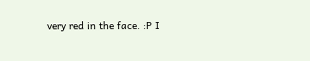very red in the face. :P I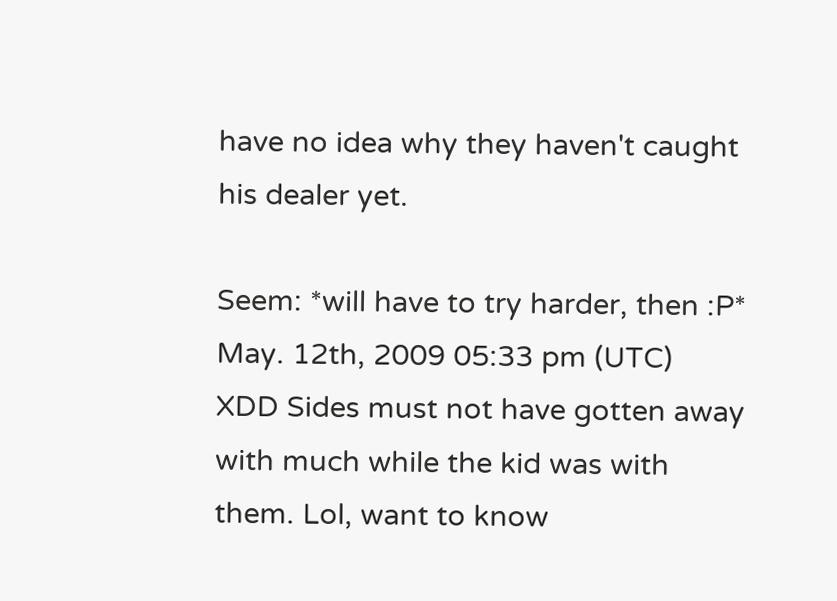have no idea why they haven't caught his dealer yet.

Seem: *will have to try harder, then :P*
May. 12th, 2009 05:33 pm (UTC)
XDD Sides must not have gotten away with much while the kid was with them. Lol, want to know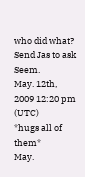who did what? Send Jas to ask Seem.
May. 12th, 2009 12:20 pm (UTC)
*hugs all of them*
May.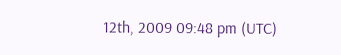12th, 2009 09:48 pm (UTC)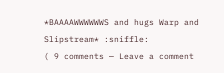*BAAAAWWWWWWS and hugs Warp and Slipstream* :sniffle:
( 9 comments — Leave a comment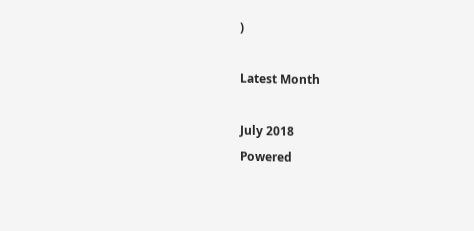)

Latest Month

July 2018
Powered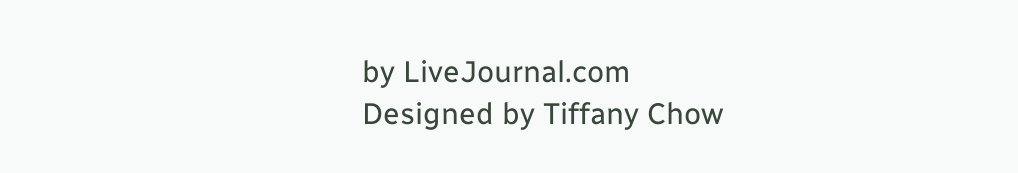by LiveJournal.com
Designed by Tiffany Chow